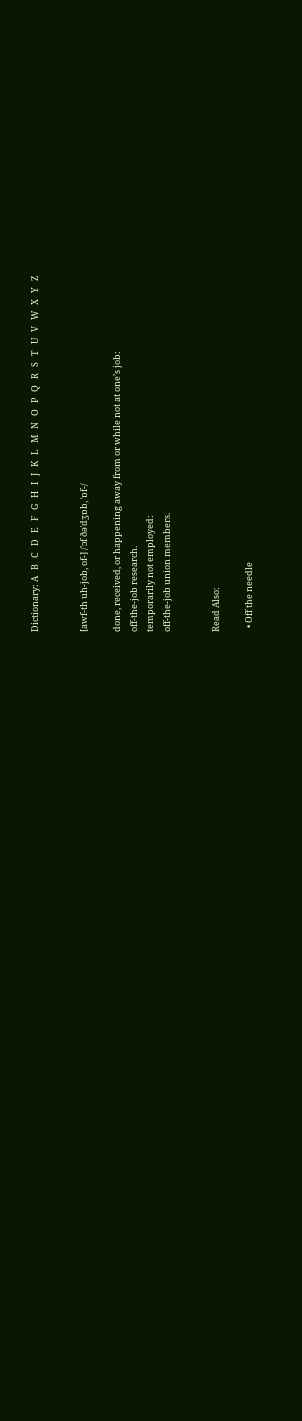Dictionary: A   B   C   D   E   F   G   H   I   J   K   L   M   N   O   P   Q   R   S   T   U   V   W   X   Y   Z


[awf-th uh-job, of-] /ˈɔf ðəˈdʒɒb, ˈɒf-/

done, received, or happening away from or while not at one’s job:
off-the-job research.
temporarily not employed:
off-the-job union members.


Read Also:

  • Off the needle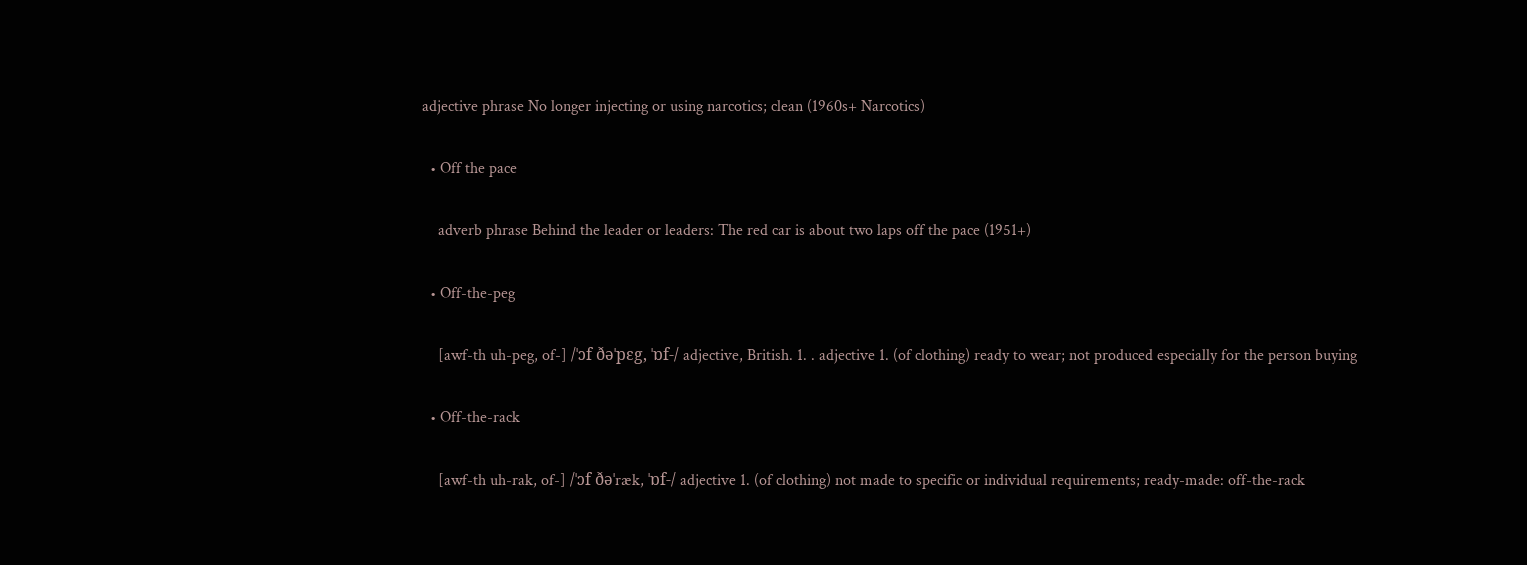adjective phrase No longer injecting or using narcotics; clean (1960s+ Narcotics)

  • Off the pace

    adverb phrase Behind the leader or leaders: The red car is about two laps off the pace (1951+)

  • Off-the-peg

    [awf-th uh-peg, of-] /ˈɔf ðəˈpɛg, ˈɒf-/ adjective, British. 1. . adjective 1. (of clothing) ready to wear; not produced especially for the person buying

  • Off-the-rack

    [awf-th uh-rak, of-] /ˈɔf ðəˈræk, ˈɒf-/ adjective 1. (of clothing) not made to specific or individual requirements; ready-made: off-the-rack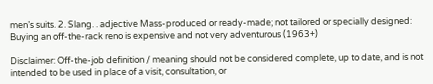men’s suits. 2. Slang. . adjective Mass-produced or ready-made; not tailored or specially designed: Buying an off-the-rack reno is expensive and not very adventurous (1963+)

Disclaimer: Off-the-job definition / meaning should not be considered complete, up to date, and is not intended to be used in place of a visit, consultation, or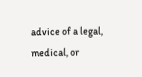advice of a legal, medical, or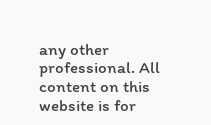any other professional. All content on this website is for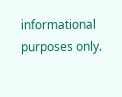informational purposes only.